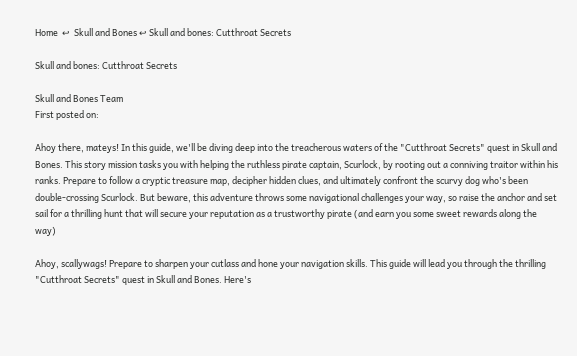Home  ↩  Skull and Bones ↩ Skull and bones: Cutthroat Secrets

Skull and bones: Cutthroat Secrets

Skull and Bones Team
First posted on:

Ahoy there, mateys! In this guide, we'll be diving deep into the treacherous waters of the "Cutthroat Secrets" quest in Skull and Bones. This story mission tasks you with helping the ruthless pirate captain, Scurlock, by rooting out a conniving traitor within his ranks. Prepare to follow a cryptic treasure map, decipher hidden clues, and ultimately confront the scurvy dog who's been double-crossing Scurlock. But beware, this adventure throws some navigational challenges your way, so raise the anchor and set sail for a thrilling hunt that will secure your reputation as a trustworthy pirate (and earn you some sweet rewards along the way)

Ahoy, scallywags! Prepare to sharpen your cutlass and hone your navigation skills. This guide will lead you through the thrilling "Cutthroat Secrets" quest in Skull and Bones. Here's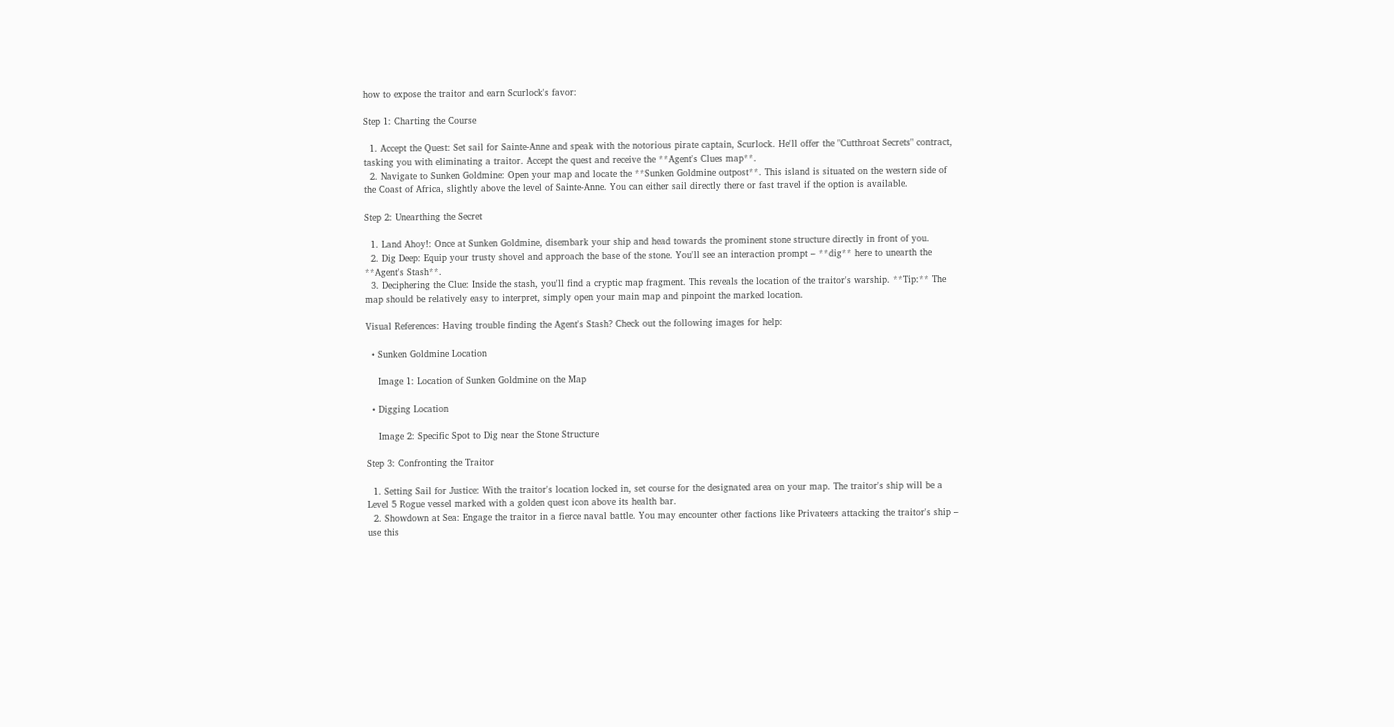how to expose the traitor and earn Scurlock's favor:

Step 1: Charting the Course

  1. Accept the Quest: Set sail for Sainte-Anne and speak with the notorious pirate captain, Scurlock. He'll offer the "Cutthroat Secrets" contract, tasking you with eliminating a traitor. Accept the quest and receive the **Agent's Clues map**.
  2. Navigate to Sunken Goldmine: Open your map and locate the **Sunken Goldmine outpost**. This island is situated on the western side of the Coast of Africa, slightly above the level of Sainte-Anne. You can either sail directly there or fast travel if the option is available.

Step 2: Unearthing the Secret

  1. Land Ahoy!: Once at Sunken Goldmine, disembark your ship and head towards the prominent stone structure directly in front of you.
  2. Dig Deep: Equip your trusty shovel and approach the base of the stone. You'll see an interaction prompt – **dig** here to unearth the **Agent's Stash**.
  3. Deciphering the Clue: Inside the stash, you'll find a cryptic map fragment. This reveals the location of the traitor's warship. **Tip:** The map should be relatively easy to interpret, simply open your main map and pinpoint the marked location.

Visual References: Having trouble finding the Agent's Stash? Check out the following images for help:

  • Sunken Goldmine Location

    Image 1: Location of Sunken Goldmine on the Map

  • Digging Location

    Image 2: Specific Spot to Dig near the Stone Structure

Step 3: Confronting the Traitor

  1. Setting Sail for Justice: With the traitor's location locked in, set course for the designated area on your map. The traitor's ship will be a Level 5 Rogue vessel marked with a golden quest icon above its health bar.
  2. Showdown at Sea: Engage the traitor in a fierce naval battle. You may encounter other factions like Privateers attacking the traitor's ship – use this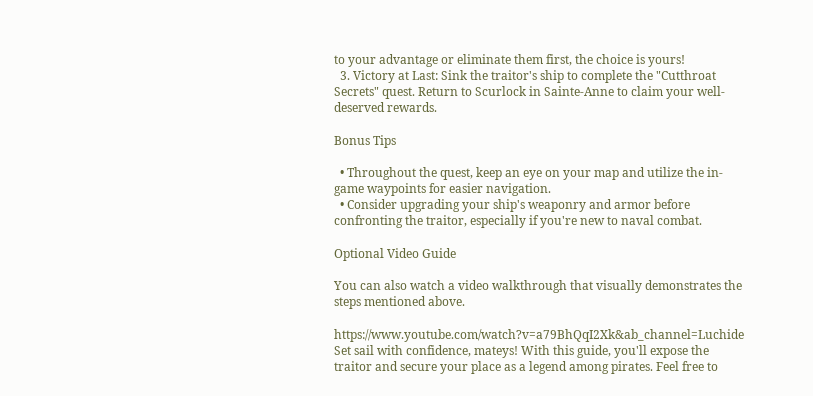to your advantage or eliminate them first, the choice is yours!
  3. Victory at Last: Sink the traitor's ship to complete the "Cutthroat Secrets" quest. Return to Scurlock in Sainte-Anne to claim your well-deserved rewards.

Bonus Tips

  • Throughout the quest, keep an eye on your map and utilize the in-game waypoints for easier navigation.
  • Consider upgrading your ship's weaponry and armor before confronting the traitor, especially if you're new to naval combat.

Optional Video Guide

You can also watch a video walkthrough that visually demonstrates the steps mentioned above.

https://www.youtube.com/watch?v=a79BhQqI2Xk&ab_channel=Luchide Set sail with confidence, mateys! With this guide, you'll expose the traitor and secure your place as a legend among pirates. Feel free to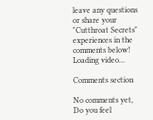leave any questions or share your "Cutthroat Secrets" experiences in the comments below!
Loading video...

Comments section

No comments yet, Do you feel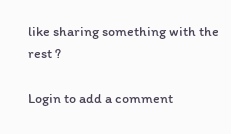like sharing something with the rest ?

Login to add a comment